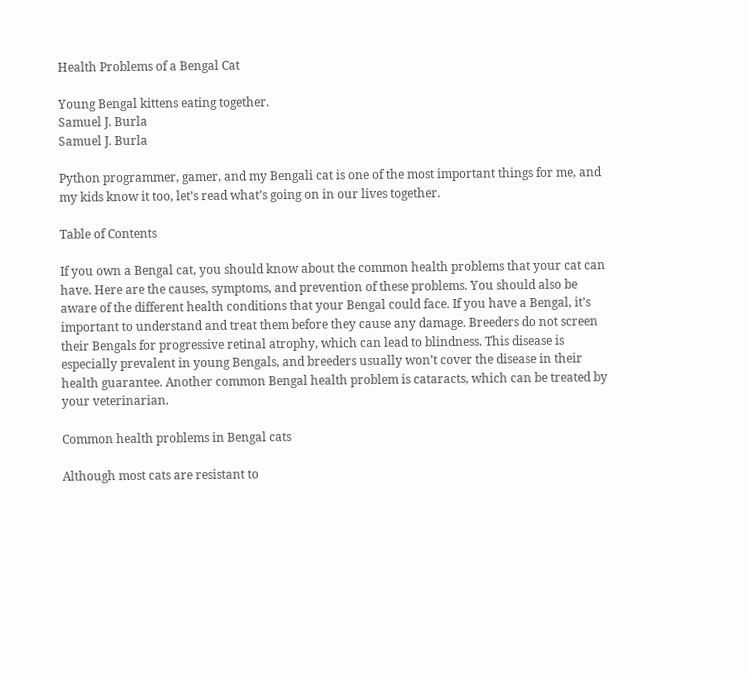Health Problems of a Bengal Cat

Young Bengal kittens eating together.
Samuel J. Burla
Samuel J. Burla

Python programmer, gamer, and my Bengali cat is one of the most important things for me, and my kids know it too, let’s read what’s going on in our lives together.

Table of Contents

If you own a Bengal cat, you should know about the common health problems that your cat can have. Here are the causes, symptoms, and prevention of these problems. You should also be aware of the different health conditions that your Bengal could face. If you have a Bengal, it’s important to understand and treat them before they cause any damage. Breeders do not screen their Bengals for progressive retinal atrophy, which can lead to blindness. This disease is especially prevalent in young Bengals, and breeders usually won’t cover the disease in their health guarantee. Another common Bengal health problem is cataracts, which can be treated by your veterinarian.

Common health problems in Bengal cats

Although most cats are resistant to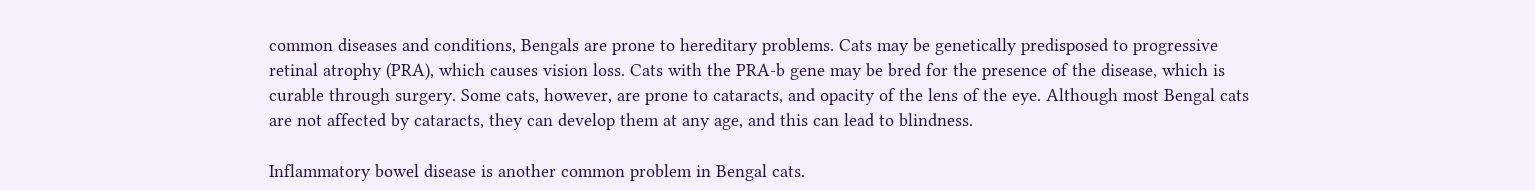common diseases and conditions, Bengals are prone to hereditary problems. Cats may be genetically predisposed to progressive retinal atrophy (PRA), which causes vision loss. Cats with the PRA-b gene may be bred for the presence of the disease, which is curable through surgery. Some cats, however, are prone to cataracts, and opacity of the lens of the eye. Although most Bengal cats are not affected by cataracts, they can develop them at any age, and this can lead to blindness.

Inflammatory bowel disease is another common problem in Bengal cats.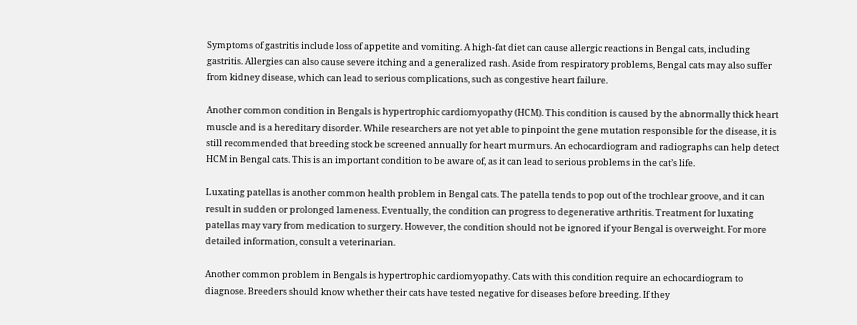Symptoms of gastritis include loss of appetite and vomiting. A high-fat diet can cause allergic reactions in Bengal cats, including gastritis. Allergies can also cause severe itching and a generalized rash. Aside from respiratory problems, Bengal cats may also suffer from kidney disease, which can lead to serious complications, such as congestive heart failure.

Another common condition in Bengals is hypertrophic cardiomyopathy (HCM). This condition is caused by the abnormally thick heart muscle and is a hereditary disorder. While researchers are not yet able to pinpoint the gene mutation responsible for the disease, it is still recommended that breeding stock be screened annually for heart murmurs. An echocardiogram and radiographs can help detect HCM in Bengal cats. This is an important condition to be aware of, as it can lead to serious problems in the cat’s life.

Luxating patellas is another common health problem in Bengal cats. The patella tends to pop out of the trochlear groove, and it can result in sudden or prolonged lameness. Eventually, the condition can progress to degenerative arthritis. Treatment for luxating patellas may vary from medication to surgery. However, the condition should not be ignored if your Bengal is overweight. For more detailed information, consult a veterinarian.

Another common problem in Bengals is hypertrophic cardiomyopathy. Cats with this condition require an echocardiogram to diagnose. Breeders should know whether their cats have tested negative for diseases before breeding. If they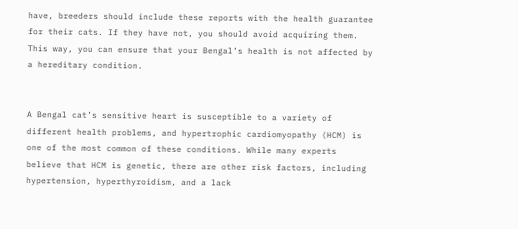have, breeders should include these reports with the health guarantee for their cats. If they have not, you should avoid acquiring them. This way, you can ensure that your Bengal’s health is not affected by a hereditary condition.


A Bengal cat’s sensitive heart is susceptible to a variety of different health problems, and hypertrophic cardiomyopathy (HCM) is one of the most common of these conditions. While many experts believe that HCM is genetic, there are other risk factors, including hypertension, hyperthyroidism, and a lack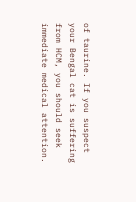of taurine. If you suspect your Bengal cat is suffering from HCM, you should seek immediate medical attention.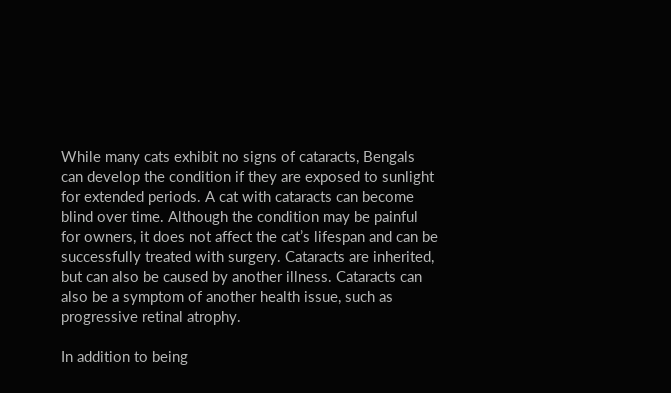While many cats exhibit no signs of cataracts, Bengals can develop the condition if they are exposed to sunlight for extended periods. A cat with cataracts can become blind over time. Although the condition may be painful for owners, it does not affect the cat’s lifespan and can be successfully treated with surgery. Cataracts are inherited, but can also be caused by another illness. Cataracts can also be a symptom of another health issue, such as progressive retinal atrophy.

In addition to being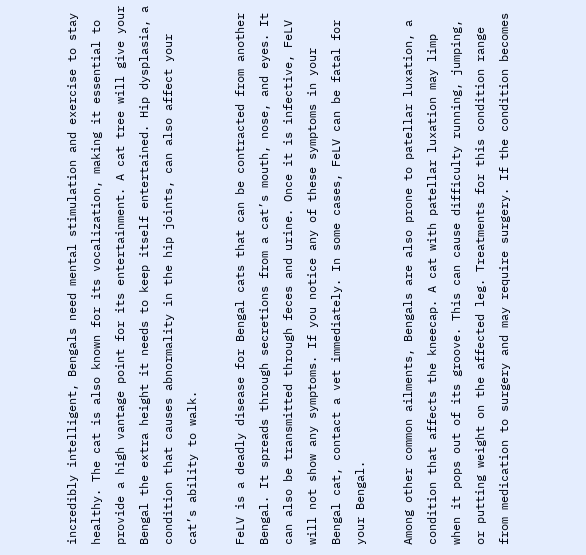incredibly intelligent, Bengals need mental stimulation and exercise to stay healthy. The cat is also known for its vocalization, making it essential to provide a high vantage point for its entertainment. A cat tree will give your Bengal the extra height it needs to keep itself entertained. Hip dysplasia, a condition that causes abnormality in the hip joints, can also affect your cat’s ability to walk.

FeLV is a deadly disease for Bengal cats that can be contracted from another Bengal. It spreads through secretions from a cat’s mouth, nose, and eyes. It can also be transmitted through feces and urine. Once it is infective, FeLV will not show any symptoms. If you notice any of these symptoms in your Bengal cat, contact a vet immediately. In some cases, FeLV can be fatal for your Bengal.

Among other common ailments, Bengals are also prone to patellar luxation, a condition that affects the kneecap. A cat with patellar luxation may limp when it pops out of its groove. This can cause difficulty running, jumping, or putting weight on the affected leg. Treatments for this condition range from medication to surgery and may require surgery. If the condition becomes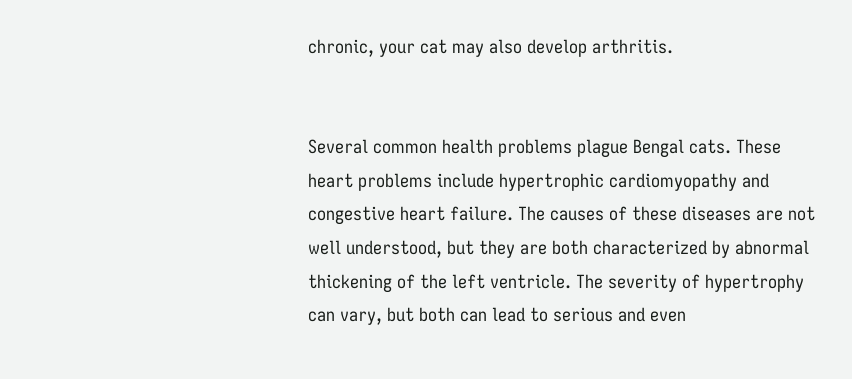chronic, your cat may also develop arthritis.


Several common health problems plague Bengal cats. These heart problems include hypertrophic cardiomyopathy and congestive heart failure. The causes of these diseases are not well understood, but they are both characterized by abnormal thickening of the left ventricle. The severity of hypertrophy can vary, but both can lead to serious and even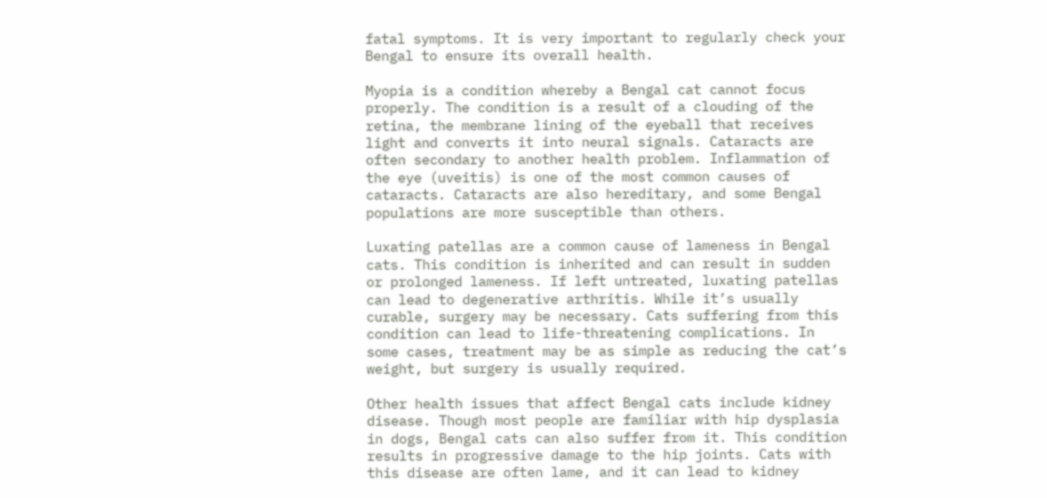fatal symptoms. It is very important to regularly check your Bengal to ensure its overall health.

Myopia is a condition whereby a Bengal cat cannot focus properly. The condition is a result of a clouding of the retina, the membrane lining of the eyeball that receives light and converts it into neural signals. Cataracts are often secondary to another health problem. Inflammation of the eye (uveitis) is one of the most common causes of cataracts. Cataracts are also hereditary, and some Bengal populations are more susceptible than others.

Luxating patellas are a common cause of lameness in Bengal cats. This condition is inherited and can result in sudden or prolonged lameness. If left untreated, luxating patellas can lead to degenerative arthritis. While it’s usually curable, surgery may be necessary. Cats suffering from this condition can lead to life-threatening complications. In some cases, treatment may be as simple as reducing the cat’s weight, but surgery is usually required.

Other health issues that affect Bengal cats include kidney disease. Though most people are familiar with hip dysplasia in dogs, Bengal cats can also suffer from it. This condition results in progressive damage to the hip joints. Cats with this disease are often lame, and it can lead to kidney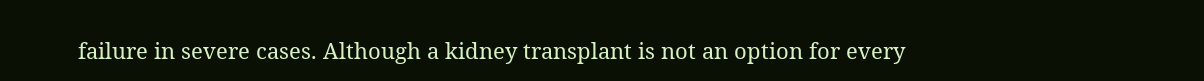failure in severe cases. Although a kidney transplant is not an option for every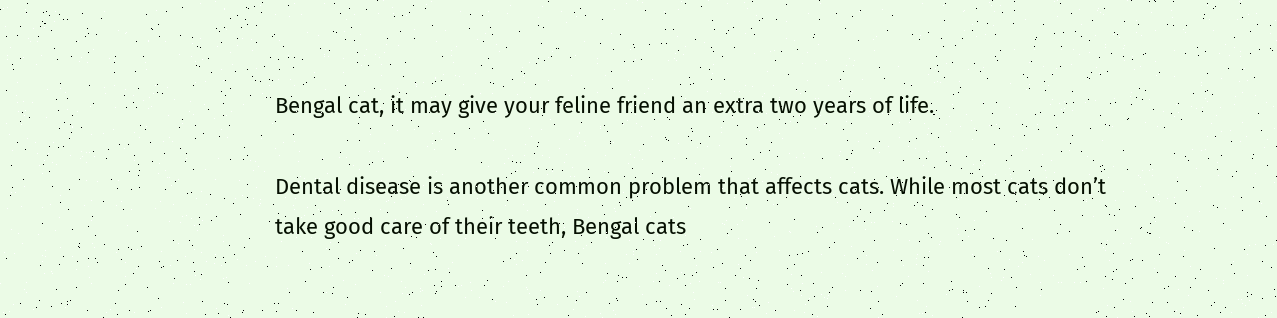Bengal cat, it may give your feline friend an extra two years of life.

Dental disease is another common problem that affects cats. While most cats don’t take good care of their teeth, Bengal cats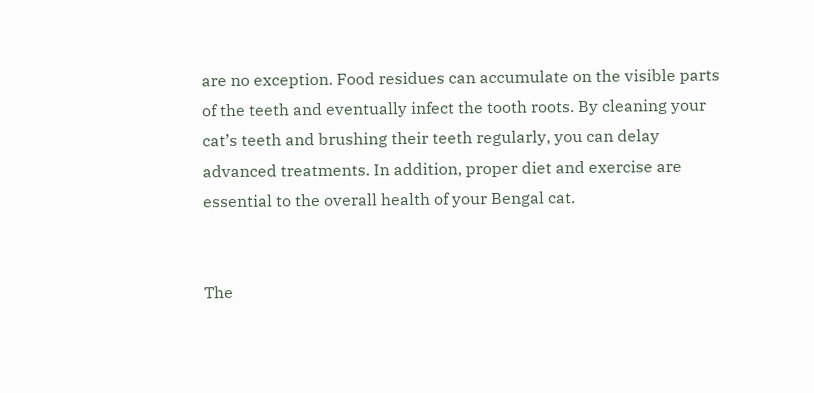are no exception. Food residues can accumulate on the visible parts of the teeth and eventually infect the tooth roots. By cleaning your cat’s teeth and brushing their teeth regularly, you can delay advanced treatments. In addition, proper diet and exercise are essential to the overall health of your Bengal cat.


The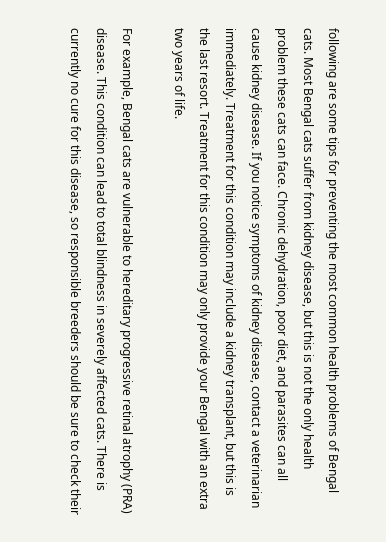following are some tips for preventing the most common health problems of Bengal cats. Most Bengal cats suffer from kidney disease, but this is not the only health problem these cats can face. Chronic dehydration, poor diet, and parasites can all cause kidney disease. If you notice symptoms of kidney disease, contact a veterinarian immediately. Treatment for this condition may include a kidney transplant, but this is the last resort. Treatment for this condition may only provide your Bengal with an extra two years of life.

For example, Bengal cats are vulnerable to hereditary progressive retinal atrophy (PRA) disease. This condition can lead to total blindness in severely affected cats. There is currently no cure for this disease, so responsible breeders should be sure to check their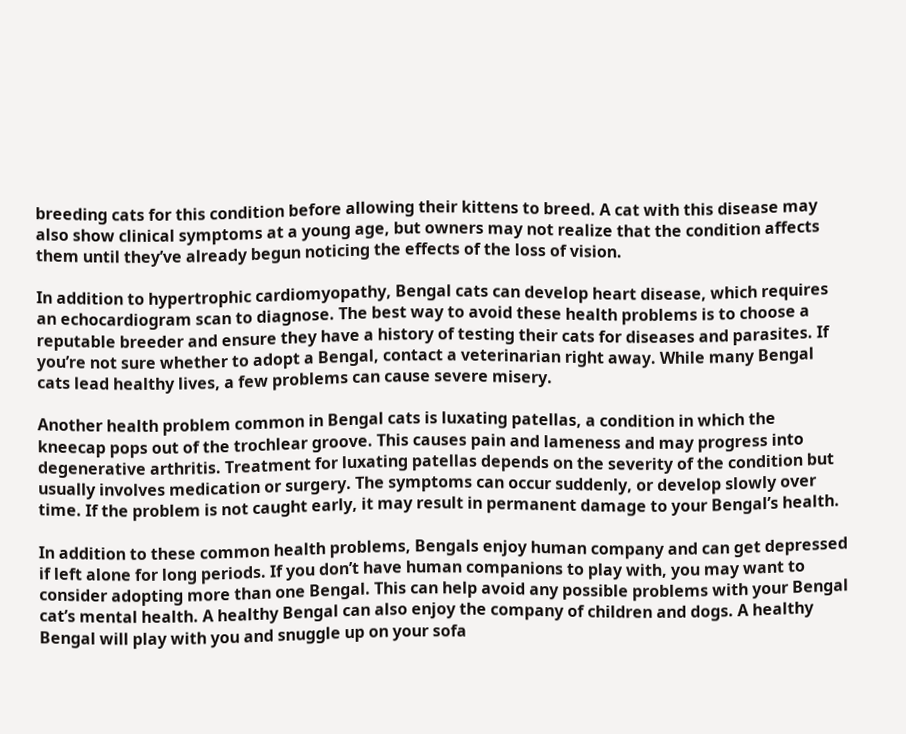breeding cats for this condition before allowing their kittens to breed. A cat with this disease may also show clinical symptoms at a young age, but owners may not realize that the condition affects them until they’ve already begun noticing the effects of the loss of vision.

In addition to hypertrophic cardiomyopathy, Bengal cats can develop heart disease, which requires an echocardiogram scan to diagnose. The best way to avoid these health problems is to choose a reputable breeder and ensure they have a history of testing their cats for diseases and parasites. If you’re not sure whether to adopt a Bengal, contact a veterinarian right away. While many Bengal cats lead healthy lives, a few problems can cause severe misery.

Another health problem common in Bengal cats is luxating patellas, a condition in which the kneecap pops out of the trochlear groove. This causes pain and lameness and may progress into degenerative arthritis. Treatment for luxating patellas depends on the severity of the condition but usually involves medication or surgery. The symptoms can occur suddenly, or develop slowly over time. If the problem is not caught early, it may result in permanent damage to your Bengal’s health.

In addition to these common health problems, Bengals enjoy human company and can get depressed if left alone for long periods. If you don’t have human companions to play with, you may want to consider adopting more than one Bengal. This can help avoid any possible problems with your Bengal cat’s mental health. A healthy Bengal can also enjoy the company of children and dogs. A healthy Bengal will play with you and snuggle up on your sofa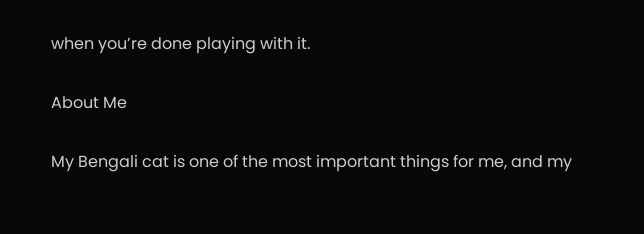when you’re done playing with it.

About Me

My Bengali cat is one of the most important things for me, and my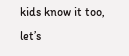kids know it too, let’s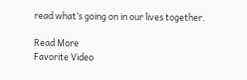read what’s going on in our lives together.

Read More
Favorite Video